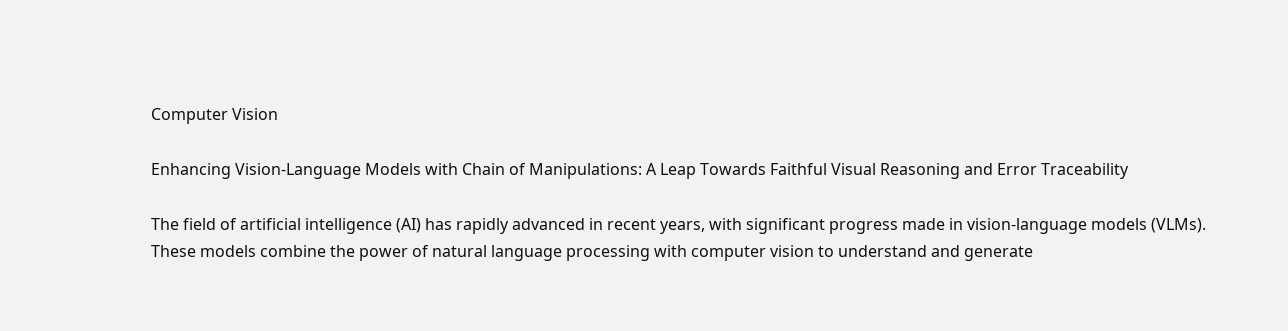Computer Vision

Enhancing Vision-Language Models with Chain of Manipulations: A Leap Towards Faithful Visual Reasoning and Error Traceability

The field of artificial intelligence (AI) has rapidly advanced in recent years, with significant progress made in vision-language models (VLMs). These models combine the power of natural language processing with computer vision to understand and generate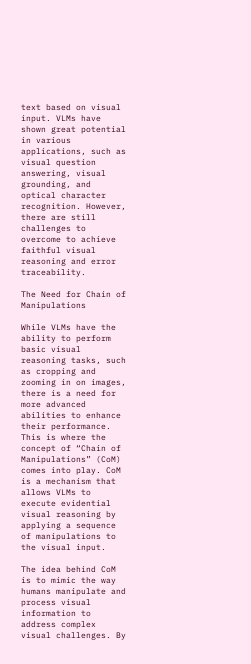text based on visual input. VLMs have shown great potential in various applications, such as visual question answering, visual grounding, and optical character recognition. However, there are still challenges to overcome to achieve faithful visual reasoning and error traceability.

The Need for Chain of Manipulations

While VLMs have the ability to perform basic visual reasoning tasks, such as cropping and zooming in on images, there is a need for more advanced abilities to enhance their performance. This is where the concept of “Chain of Manipulations” (CoM) comes into play. CoM is a mechanism that allows VLMs to execute evidential visual reasoning by applying a sequence of manipulations to the visual input.

The idea behind CoM is to mimic the way humans manipulate and process visual information to address complex visual challenges. By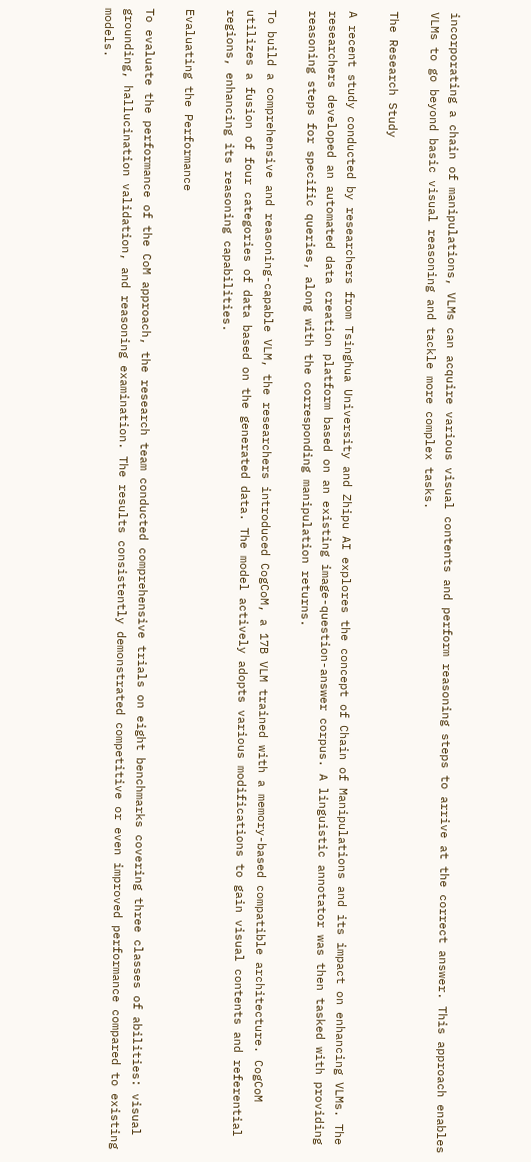incorporating a chain of manipulations, VLMs can acquire various visual contents and perform reasoning steps to arrive at the correct answer. This approach enables VLMs to go beyond basic visual reasoning and tackle more complex tasks.

The Research Study

A recent study conducted by researchers from Tsinghua University and Zhipu AI explores the concept of Chain of Manipulations and its impact on enhancing VLMs. The researchers developed an automated data creation platform based on an existing image-question-answer corpus. A linguistic annotator was then tasked with providing reasoning steps for specific queries, along with the corresponding manipulation returns.

To build a comprehensive and reasoning-capable VLM, the researchers introduced CogCoM, a 17B VLM trained with a memory-based compatible architecture. CogCoM utilizes a fusion of four categories of data based on the generated data. The model actively adopts various modifications to gain visual contents and referential regions, enhancing its reasoning capabilities.

Evaluating the Performance

To evaluate the performance of the CoM approach, the research team conducted comprehensive trials on eight benchmarks covering three classes of abilities: visual grounding, hallucination validation, and reasoning examination. The results consistently demonstrated competitive or even improved performance compared to existing models.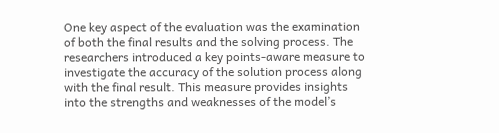One key aspect of the evaluation was the examination of both the final results and the solving process. The researchers introduced a key points-aware measure to investigate the accuracy of the solution process along with the final result. This measure provides insights into the strengths and weaknesses of the model’s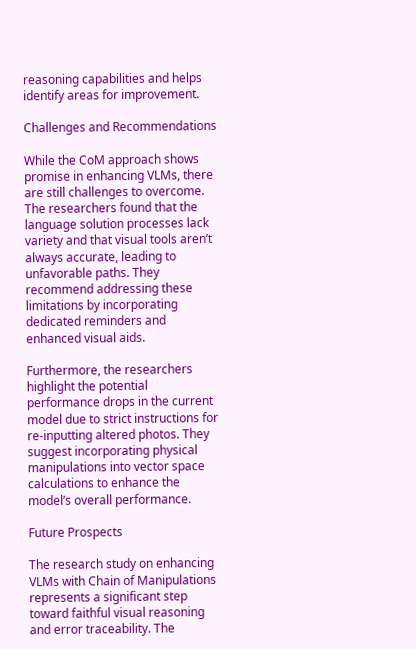reasoning capabilities and helps identify areas for improvement.

Challenges and Recommendations

While the CoM approach shows promise in enhancing VLMs, there are still challenges to overcome. The researchers found that the language solution processes lack variety and that visual tools aren’t always accurate, leading to unfavorable paths. They recommend addressing these limitations by incorporating dedicated reminders and enhanced visual aids.

Furthermore, the researchers highlight the potential performance drops in the current model due to strict instructions for re-inputting altered photos. They suggest incorporating physical manipulations into vector space calculations to enhance the model’s overall performance.

Future Prospects

The research study on enhancing VLMs with Chain of Manipulations represents a significant step toward faithful visual reasoning and error traceability. The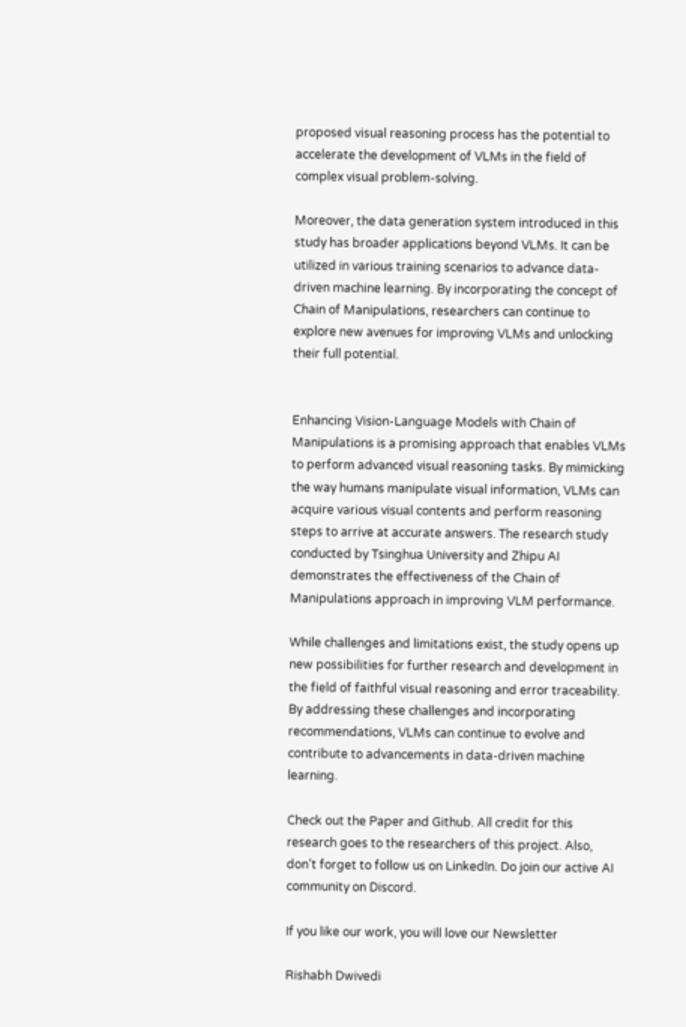proposed visual reasoning process has the potential to accelerate the development of VLMs in the field of complex visual problem-solving.

Moreover, the data generation system introduced in this study has broader applications beyond VLMs. It can be utilized in various training scenarios to advance data-driven machine learning. By incorporating the concept of Chain of Manipulations, researchers can continue to explore new avenues for improving VLMs and unlocking their full potential.


Enhancing Vision-Language Models with Chain of Manipulations is a promising approach that enables VLMs to perform advanced visual reasoning tasks. By mimicking the way humans manipulate visual information, VLMs can acquire various visual contents and perform reasoning steps to arrive at accurate answers. The research study conducted by Tsinghua University and Zhipu AI demonstrates the effectiveness of the Chain of Manipulations approach in improving VLM performance.

While challenges and limitations exist, the study opens up new possibilities for further research and development in the field of faithful visual reasoning and error traceability. By addressing these challenges and incorporating recommendations, VLMs can continue to evolve and contribute to advancements in data-driven machine learning.

Check out the Paper and Github. All credit for this research goes to the researchers of this project. Also, don’t forget to follow us on LinkedIn. Do join our active AI community on Discord.

If you like our work, you will love our Newsletter

Rishabh Dwivedi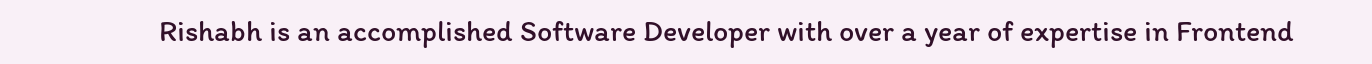Rishabh is an accomplished Software Developer with over a year of expertise in Frontend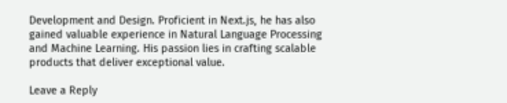Development and Design. Proficient in Next.js, he has also gained valuable experience in Natural Language Processing and Machine Learning. His passion lies in crafting scalable products that deliver exceptional value.

Leave a Reply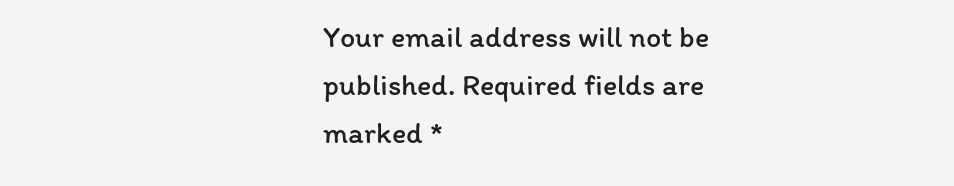Your email address will not be published. Required fields are marked *